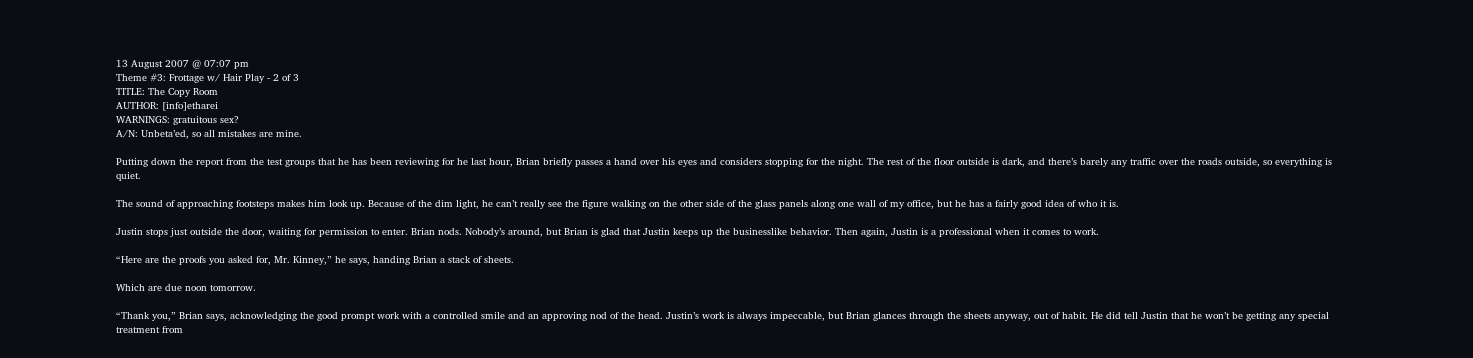13 August 2007 @ 07:07 pm
Theme #3: Frottage w/ Hair Play - 2 of 3
TITLE: The Copy Room
AUTHOR: [info]etharei
WARNINGS: gratuitous sex?
A/N: Unbeta’ed, so all mistakes are mine.

Putting down the report from the test groups that he has been reviewing for he last hour, Brian briefly passes a hand over his eyes and considers stopping for the night. The rest of the floor outside is dark, and there’s barely any traffic over the roads outside, so everything is quiet.

The sound of approaching footsteps makes him look up. Because of the dim light, he can’t really see the figure walking on the other side of the glass panels along one wall of my office, but he has a fairly good idea of who it is.

Justin stops just outside the door, waiting for permission to enter. Brian nods. Nobody’s around, but Brian is glad that Justin keeps up the businesslike behavior. Then again, Justin is a professional when it comes to work.

“Here are the proofs you asked for, Mr. Kinney,” he says, handing Brian a stack of sheets.

Which are due noon tomorrow.

“Thank you,” Brian says, acknowledging the good prompt work with a controlled smile and an approving nod of the head. Justin’s work is always impeccable, but Brian glances through the sheets anyway, out of habit. He did tell Justin that he won’t be getting any special treatment from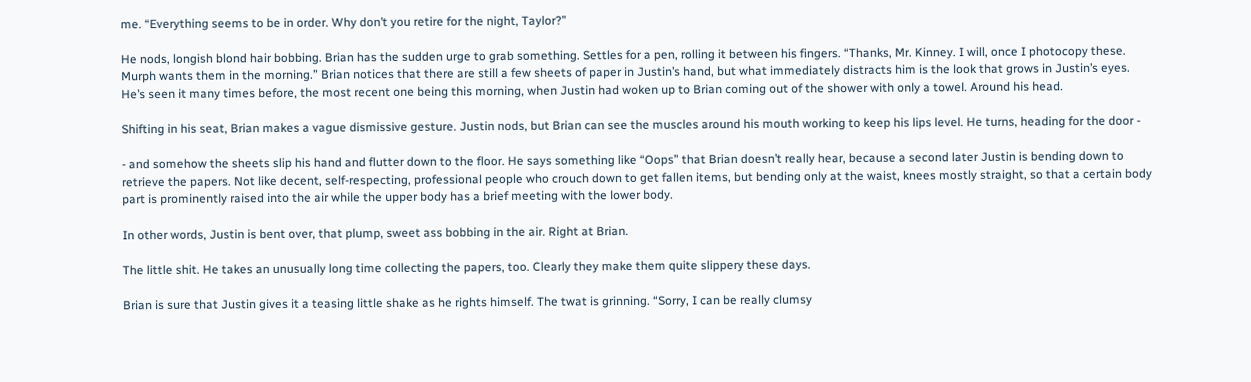me. “Everything seems to be in order. Why don’t you retire for the night, Taylor?”

He nods, longish blond hair bobbing. Brian has the sudden urge to grab something. Settles for a pen, rolling it between his fingers. “Thanks, Mr. Kinney. I will, once I photocopy these. Murph wants them in the morning.” Brian notices that there are still a few sheets of paper in Justin’s hand, but what immediately distracts him is the look that grows in Justin’s eyes. He’s seen it many times before, the most recent one being this morning, when Justin had woken up to Brian coming out of the shower with only a towel. Around his head.

Shifting in his seat, Brian makes a vague dismissive gesture. Justin nods, but Brian can see the muscles around his mouth working to keep his lips level. He turns, heading for the door -

- and somehow the sheets slip his hand and flutter down to the floor. He says something like “Oops” that Brian doesn’t really hear, because a second later Justin is bending down to retrieve the papers. Not like decent, self-respecting, professional people who crouch down to get fallen items, but bending only at the waist, knees mostly straight, so that a certain body part is prominently raised into the air while the upper body has a brief meeting with the lower body.

In other words, Justin is bent over, that plump, sweet ass bobbing in the air. Right at Brian.

The little shit. He takes an unusually long time collecting the papers, too. Clearly they make them quite slippery these days.

Brian is sure that Justin gives it a teasing little shake as he rights himself. The twat is grinning. “Sorry, I can be really clumsy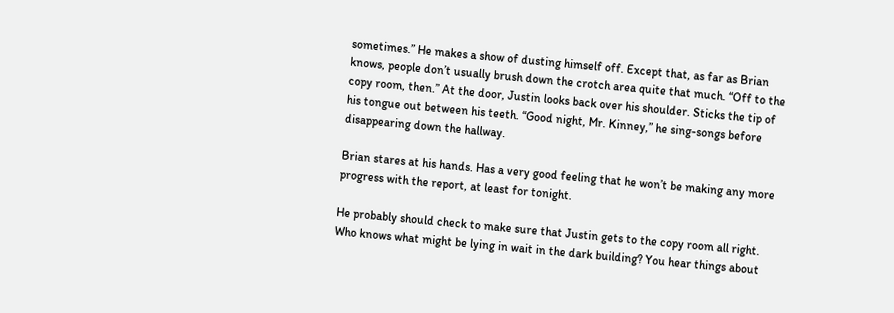sometimes.” He makes a show of dusting himself off. Except that, as far as Brian knows, people don’t usually brush down the crotch area quite that much. “Off to the copy room, then.” At the door, Justin looks back over his shoulder. Sticks the tip of his tongue out between his teeth. “Good night, Mr. Kinney,” he sing-songs before disappearing down the hallway.

Brian stares at his hands. Has a very good feeling that he won’t be making any more progress with the report, at least for tonight.

He probably should check to make sure that Justin gets to the copy room all right. Who knows what might be lying in wait in the dark building? You hear things about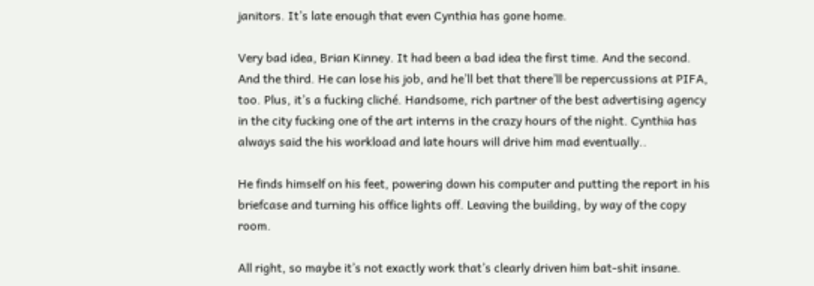janitors. It’s late enough that even Cynthia has gone home.

Very bad idea, Brian Kinney. It had been a bad idea the first time. And the second. And the third. He can lose his job, and he’ll bet that there’ll be repercussions at PIFA, too. Plus, it’s a fucking cliché. Handsome, rich partner of the best advertising agency in the city fucking one of the art interns in the crazy hours of the night. Cynthia has always said the his workload and late hours will drive him mad eventually..

He finds himself on his feet, powering down his computer and putting the report in his briefcase and turning his office lights off. Leaving the building, by way of the copy room.

All right, so maybe it’s not exactly work that’s clearly driven him bat-shit insane.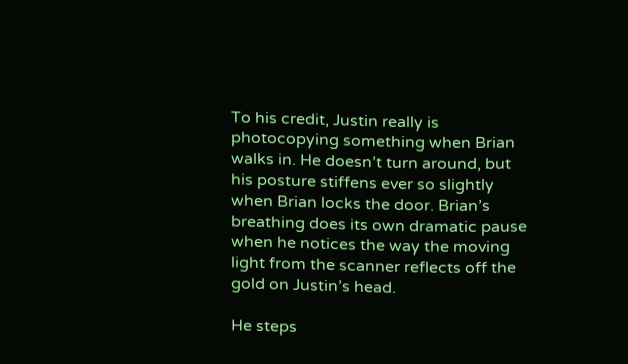To his credit, Justin really is photocopying something when Brian walks in. He doesn’t turn around, but his posture stiffens ever so slightly when Brian locks the door. Brian’s breathing does its own dramatic pause when he notices the way the moving light from the scanner reflects off the gold on Justin’s head.

He steps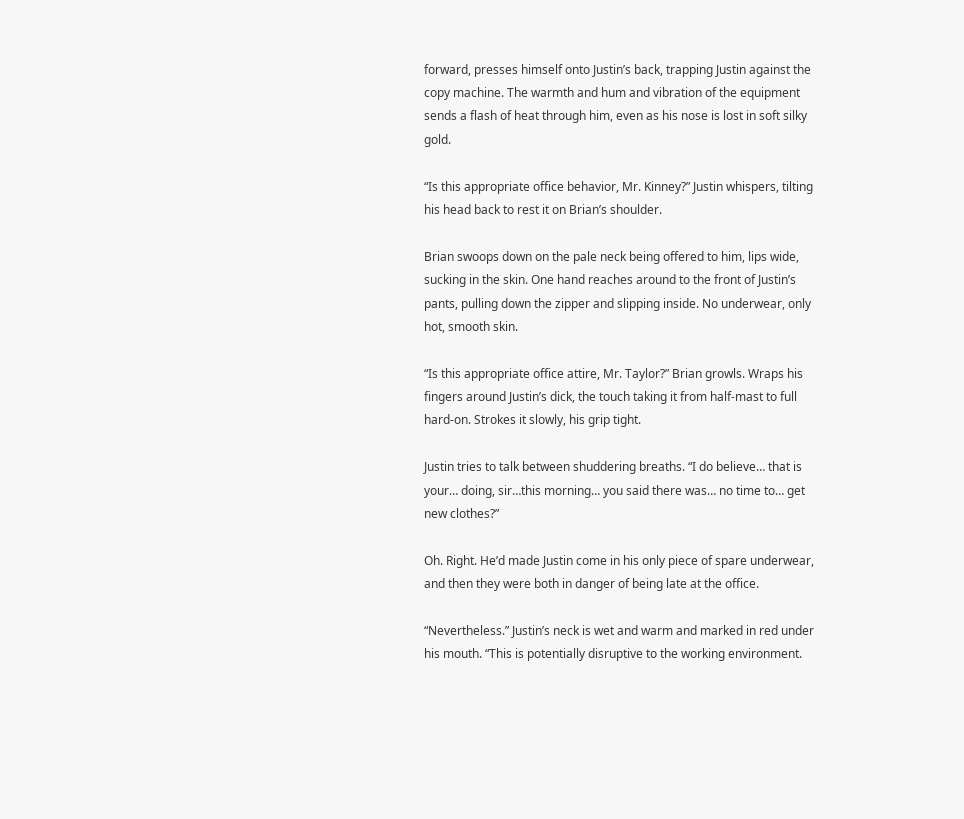forward, presses himself onto Justin’s back, trapping Justin against the copy machine. The warmth and hum and vibration of the equipment sends a flash of heat through him, even as his nose is lost in soft silky gold.

“Is this appropriate office behavior, Mr. Kinney?” Justin whispers, tilting his head back to rest it on Brian’s shoulder.

Brian swoops down on the pale neck being offered to him, lips wide, sucking in the skin. One hand reaches around to the front of Justin’s pants, pulling down the zipper and slipping inside. No underwear, only hot, smooth skin.

“Is this appropriate office attire, Mr. Taylor?” Brian growls. Wraps his fingers around Justin’s dick, the touch taking it from half-mast to full hard-on. Strokes it slowly, his grip tight.

Justin tries to talk between shuddering breaths. “I do believe… that is your… doing, sir…this morning… you said there was… no time to… get new clothes?”

Oh. Right. He’d made Justin come in his only piece of spare underwear, and then they were both in danger of being late at the office.

“Nevertheless.” Justin’s neck is wet and warm and marked in red under his mouth. “This is potentially disruptive to the working environment.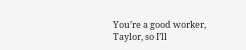You’re a good worker, Taylor, so I’ll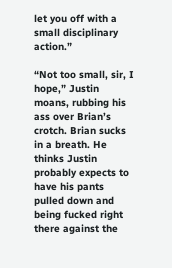let you off with a small disciplinary action.”

“Not too small, sir, I hope,” Justin moans, rubbing his ass over Brian’s crotch. Brian sucks in a breath. He thinks Justin probably expects to have his pants pulled down and being fucked right there against the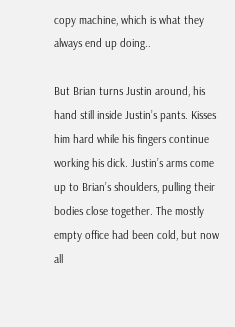copy machine, which is what they always end up doing..

But Brian turns Justin around, his hand still inside Justin’s pants. Kisses him hard while his fingers continue working his dick. Justin’s arms come up to Brian’s shoulders, pulling their bodies close together. The mostly empty office had been cold, but now all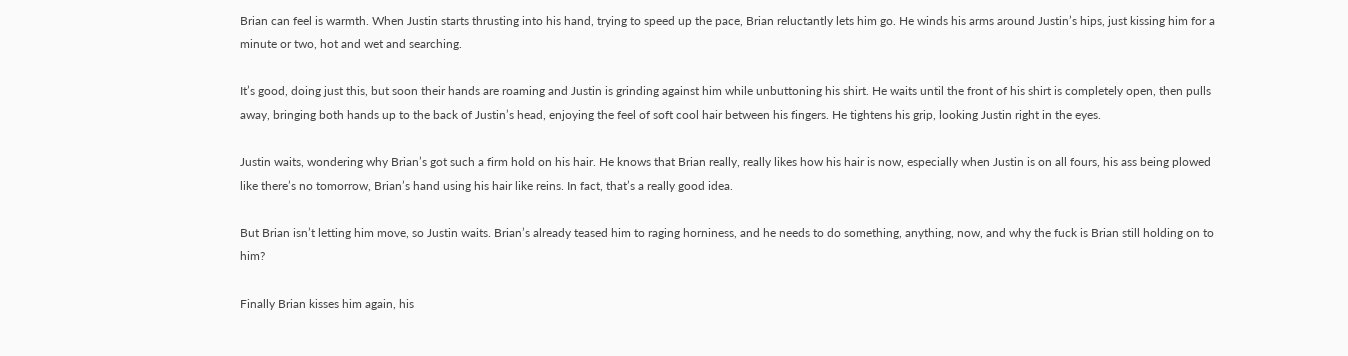Brian can feel is warmth. When Justin starts thrusting into his hand, trying to speed up the pace, Brian reluctantly lets him go. He winds his arms around Justin’s hips, just kissing him for a minute or two, hot and wet and searching.

It’s good, doing just this, but soon their hands are roaming and Justin is grinding against him while unbuttoning his shirt. He waits until the front of his shirt is completely open, then pulls away, bringing both hands up to the back of Justin’s head, enjoying the feel of soft cool hair between his fingers. He tightens his grip, looking Justin right in the eyes.

Justin waits, wondering why Brian’s got such a firm hold on his hair. He knows that Brian really, really likes how his hair is now, especially when Justin is on all fours, his ass being plowed like there’s no tomorrow, Brian’s hand using his hair like reins. In fact, that’s a really good idea.

But Brian isn’t letting him move, so Justin waits. Brian’s already teased him to raging horniness, and he needs to do something, anything, now, and why the fuck is Brian still holding on to him?

Finally Brian kisses him again, his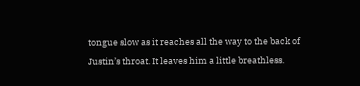tongue slow as it reaches all the way to the back of Justin’s throat. It leaves him a little breathless.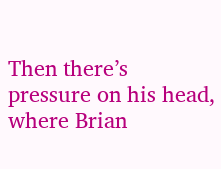Then there’s pressure on his head, where Brian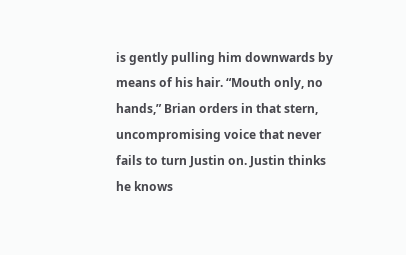is gently pulling him downwards by means of his hair. “Mouth only, no hands,” Brian orders in that stern, uncompromising voice that never fails to turn Justin on. Justin thinks he knows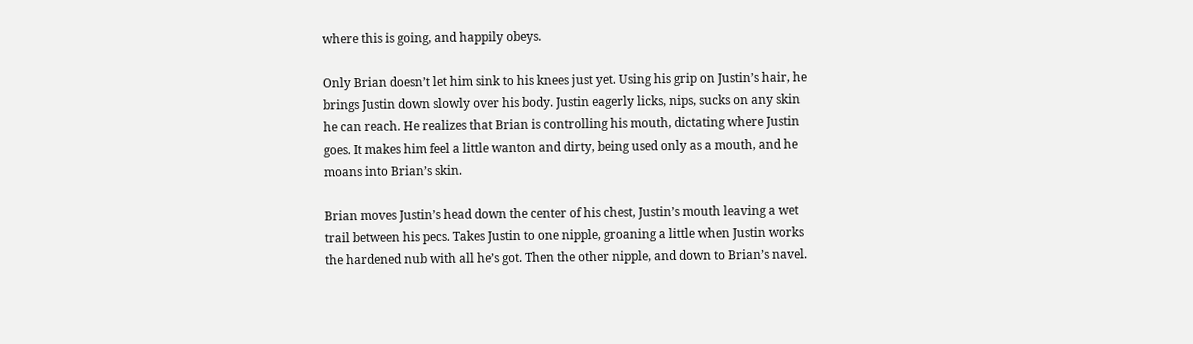where this is going, and happily obeys.

Only Brian doesn’t let him sink to his knees just yet. Using his grip on Justin’s hair, he brings Justin down slowly over his body. Justin eagerly licks, nips, sucks on any skin he can reach. He realizes that Brian is controlling his mouth, dictating where Justin goes. It makes him feel a little wanton and dirty, being used only as a mouth, and he moans into Brian’s skin.

Brian moves Justin’s head down the center of his chest, Justin’s mouth leaving a wet trail between his pecs. Takes Justin to one nipple, groaning a little when Justin works the hardened nub with all he’s got. Then the other nipple, and down to Brian’s navel.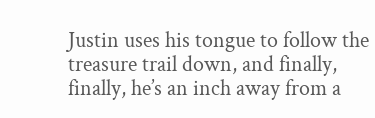Justin uses his tongue to follow the treasure trail down, and finally, finally, he’s an inch away from a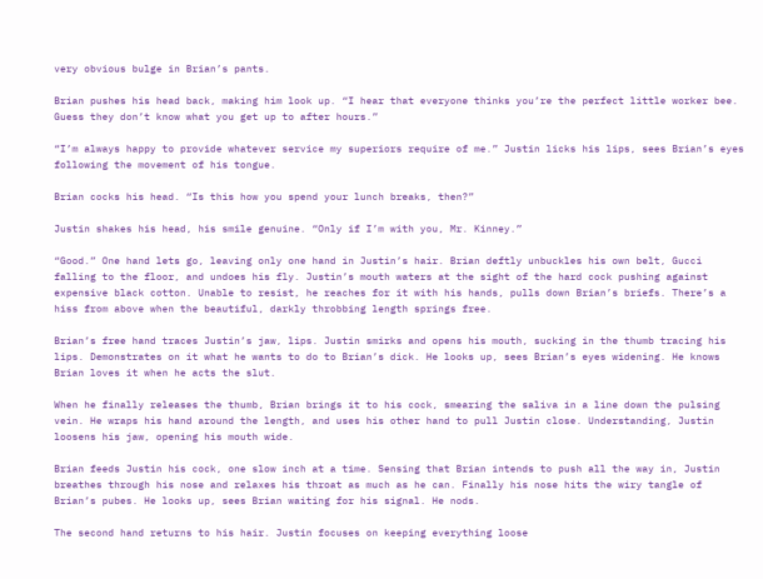very obvious bulge in Brian’s pants.

Brian pushes his head back, making him look up. “I hear that everyone thinks you’re the perfect little worker bee. Guess they don’t know what you get up to after hours.”

“I’m always happy to provide whatever service my superiors require of me.” Justin licks his lips, sees Brian’s eyes following the movement of his tongue.

Brian cocks his head. “Is this how you spend your lunch breaks, then?”

Justin shakes his head, his smile genuine. “Only if I’m with you, Mr. Kinney.”

“Good.” One hand lets go, leaving only one hand in Justin’s hair. Brian deftly unbuckles his own belt, Gucci falling to the floor, and undoes his fly. Justin’s mouth waters at the sight of the hard cock pushing against expensive black cotton. Unable to resist, he reaches for it with his hands, pulls down Brian’s briefs. There’s a hiss from above when the beautiful, darkly throbbing length springs free.

Brian’s free hand traces Justin’s jaw, lips. Justin smirks and opens his mouth, sucking in the thumb tracing his lips. Demonstrates on it what he wants to do to Brian’s dick. He looks up, sees Brian’s eyes widening. He knows Brian loves it when he acts the slut.

When he finally releases the thumb, Brian brings it to his cock, smearing the saliva in a line down the pulsing vein. He wraps his hand around the length, and uses his other hand to pull Justin close. Understanding, Justin loosens his jaw, opening his mouth wide.

Brian feeds Justin his cock, one slow inch at a time. Sensing that Brian intends to push all the way in, Justin breathes through his nose and relaxes his throat as much as he can. Finally his nose hits the wiry tangle of Brian’s pubes. He looks up, sees Brian waiting for his signal. He nods.

The second hand returns to his hair. Justin focuses on keeping everything loose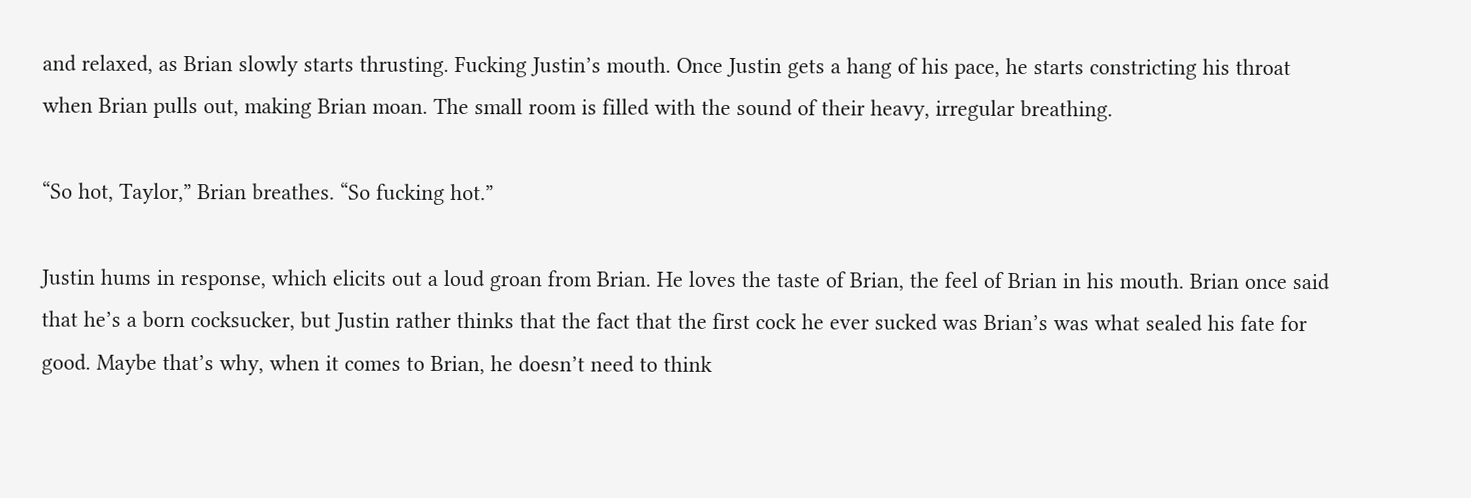and relaxed, as Brian slowly starts thrusting. Fucking Justin’s mouth. Once Justin gets a hang of his pace, he starts constricting his throat when Brian pulls out, making Brian moan. The small room is filled with the sound of their heavy, irregular breathing.

“So hot, Taylor,” Brian breathes. “So fucking hot.”

Justin hums in response, which elicits out a loud groan from Brian. He loves the taste of Brian, the feel of Brian in his mouth. Brian once said that he’s a born cocksucker, but Justin rather thinks that the fact that the first cock he ever sucked was Brian’s was what sealed his fate for good. Maybe that’s why, when it comes to Brian, he doesn’t need to think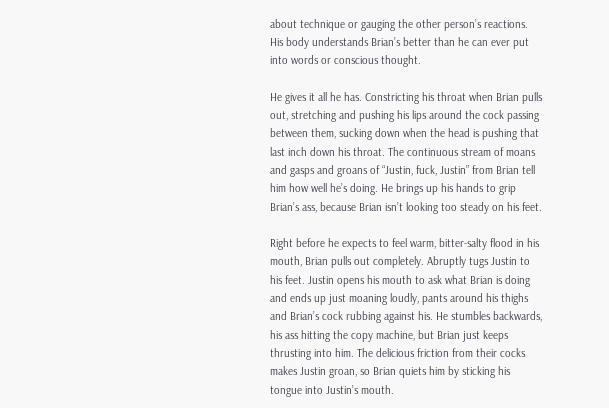about technique or gauging the other person’s reactions. His body understands Brian’s better than he can ever put into words or conscious thought.

He gives it all he has. Constricting his throat when Brian pulls out, stretching and pushing his lips around the cock passing between them, sucking down when the head is pushing that last inch down his throat. The continuous stream of moans and gasps and groans of “Justin, fuck, Justin” from Brian tell him how well he’s doing. He brings up his hands to grip Brian’s ass, because Brian isn’t looking too steady on his feet.

Right before he expects to feel warm, bitter-salty flood in his mouth, Brian pulls out completely. Abruptly tugs Justin to his feet. Justin opens his mouth to ask what Brian is doing and ends up just moaning loudly, pants around his thighs and Brian’s cock rubbing against his. He stumbles backwards, his ass hitting the copy machine, but Brian just keeps thrusting into him. The delicious friction from their cocks makes Justin groan, so Brian quiets him by sticking his tongue into Justin’s mouth.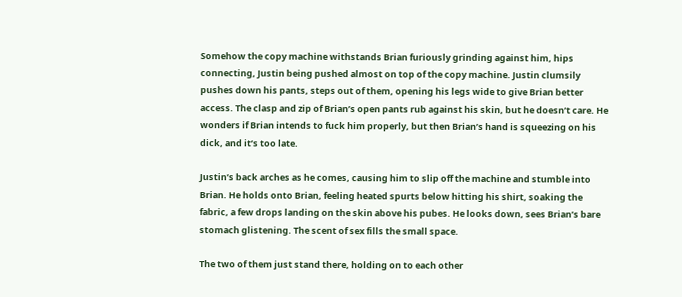Somehow the copy machine withstands Brian furiously grinding against him, hips connecting, Justin being pushed almost on top of the copy machine. Justin clumsily pushes down his pants, steps out of them, opening his legs wide to give Brian better access. The clasp and zip of Brian’s open pants rub against his skin, but he doesn’t care. He wonders if Brian intends to fuck him properly, but then Brian’s hand is squeezing on his dick, and it’s too late.

Justin’s back arches as he comes, causing him to slip off the machine and stumble into Brian. He holds onto Brian, feeling heated spurts below hitting his shirt, soaking the fabric, a few drops landing on the skin above his pubes. He looks down, sees Brian’s bare stomach glistening. The scent of sex fills the small space.

The two of them just stand there, holding on to each other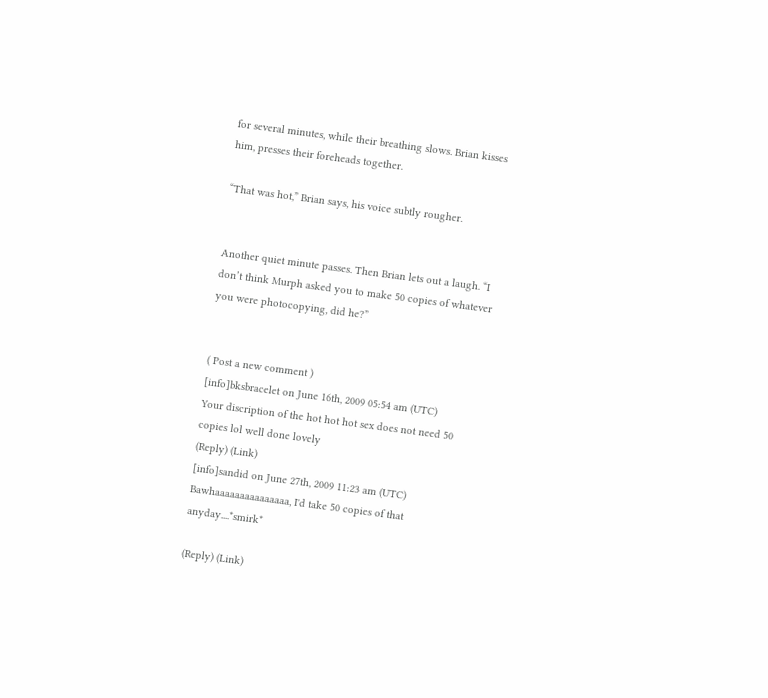for several minutes, while their breathing slows. Brian kisses him, presses their foreheads together.

“That was hot,” Brian says, his voice subtly rougher.


Another quiet minute passes. Then Brian lets out a laugh. “I don’t think Murph asked you to make 50 copies of whatever you were photocopying, did he?”


( Post a new comment )
[info]bksbracelet on June 16th, 2009 05:54 am (UTC)
Your discription of the hot hot hot sex does not need 50 copies lol well done lovely
(Reply) (Link)
[info]sandid on June 27th, 2009 11:23 am (UTC)
Bawhaaaaaaaaaaaaaaa, I'd take 50 copies of that anyday....*smirk*

(Reply) (Link)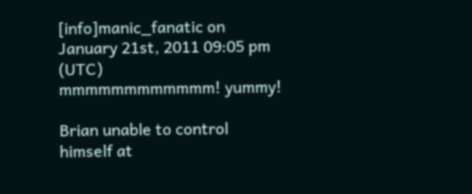[info]manic_fanatic on January 21st, 2011 09:05 pm (UTC)
mmmmmmmmmmmm! yummy!

Brian unable to control himself at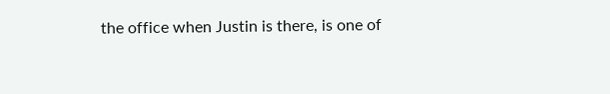the office when Justin is there, is one of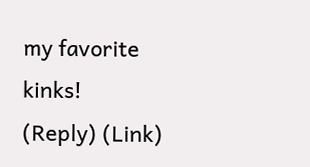my favorite kinks!
(Reply) (Link)